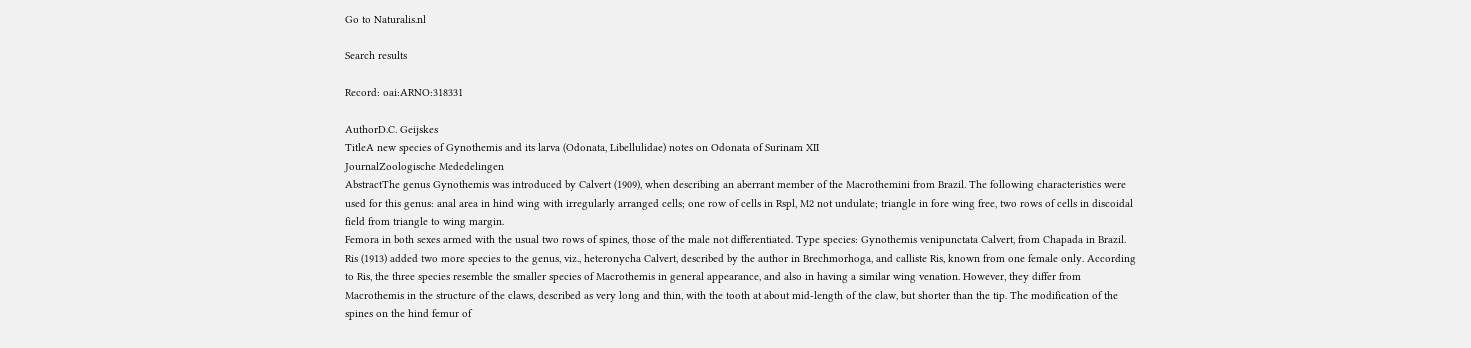Go to Naturalis.nl

Search results

Record: oai:ARNO:318331

AuthorD.C. Geijskes
TitleA new species of Gynothemis and its larva (Odonata, Libellulidae) notes on Odonata of Surinam XII
JournalZoologische Mededelingen
AbstractThe genus Gynothemis was introduced by Calvert (1909), when describing an aberrant member of the Macrothemini from Brazil. The following characteristics were used for this genus: anal area in hind wing with irregularly arranged cells; one row of cells in Rspl, M2 not undulate; triangle in fore wing free, two rows of cells in discoidal field from triangle to wing margin.
Femora in both sexes armed with the usual two rows of spines, those of the male not differentiated. Type species: Gynothemis venipunctata Calvert, from Chapada in Brazil.
Ris (1913) added two more species to the genus, viz., heteronycha Calvert, described by the author in Brechmorhoga, and calliste Ris, known from one female only. According to Ris, the three species resemble the smaller species of Macrothemis in general appearance, and also in having a similar wing venation. However, they differ from Macrothemis in the structure of the claws, described as very long and thin, with the tooth at about mid-length of the claw, but shorter than the tip. The modification of the spines on the hind femur of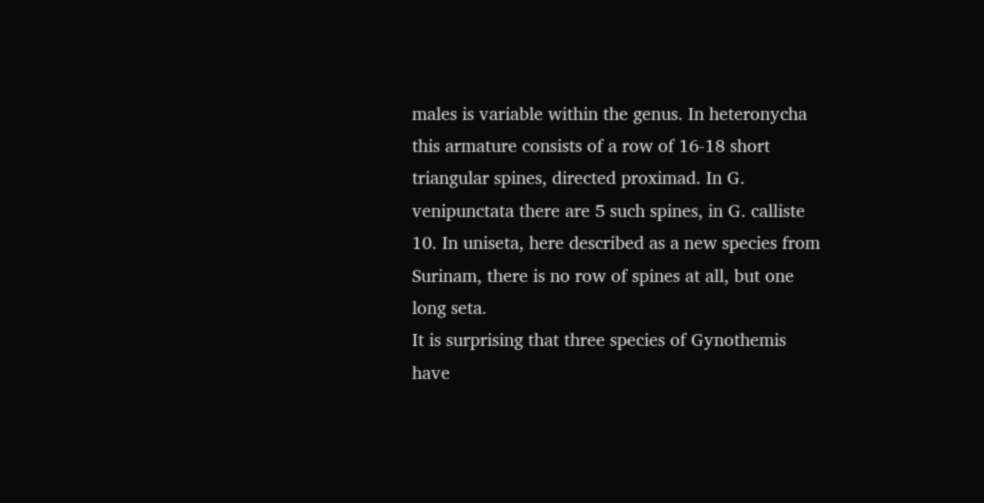males is variable within the genus. In heteronycha this armature consists of a row of 16-18 short triangular spines, directed proximad. In G. venipunctata there are 5 such spines, in G. calliste 10. In uniseta, here described as a new species from Surinam, there is no row of spines at all, but one long seta.
It is surprising that three species of Gynothemis have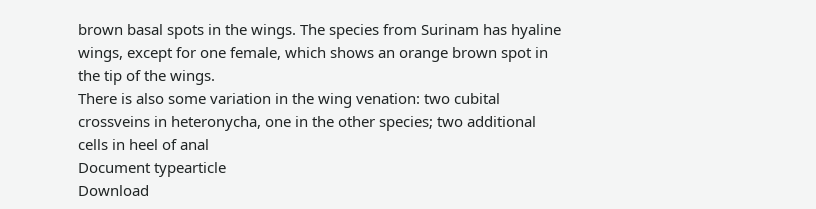brown basal spots in the wings. The species from Surinam has hyaline wings, except for one female, which shows an orange brown spot in the tip of the wings.
There is also some variation in the wing venation: two cubital crossveins in heteronycha, one in the other species; two additional cells in heel of anal
Document typearticle
Download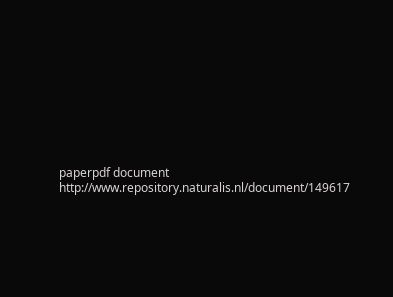paperpdf document http://www.repository.naturalis.nl/document/149617